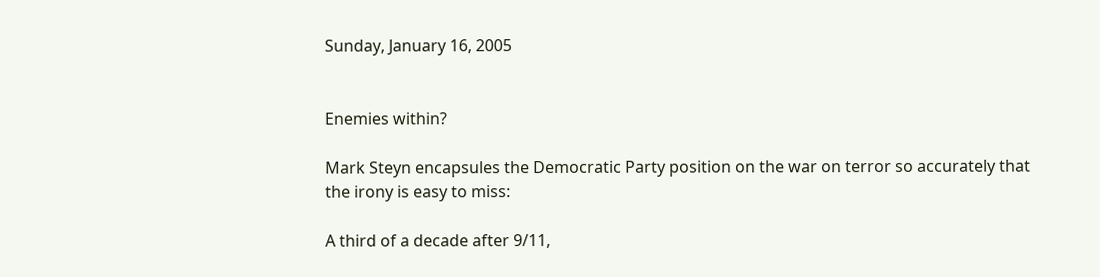Sunday, January 16, 2005


Enemies within?

Mark Steyn encapsules the Democratic Party position on the war on terror so accurately that the irony is easy to miss:

A third of a decade after 9/11,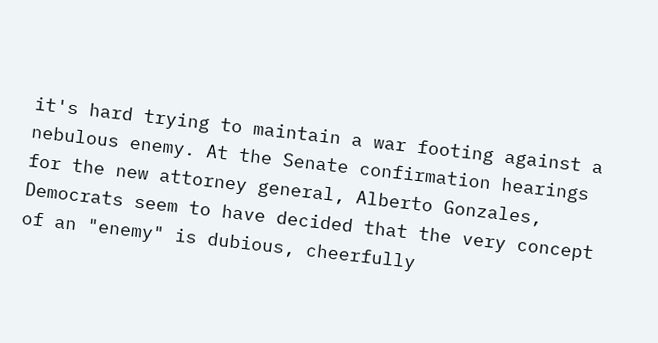it's hard trying to maintain a war footing against a nebulous enemy. At the Senate confirmation hearings for the new attorney general, Alberto Gonzales, Democrats seem to have decided that the very concept of an "enemy" is dubious, cheerfully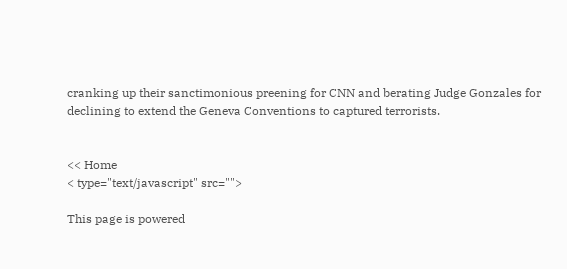cranking up their sanctimonious preening for CNN and berating Judge Gonzales for declining to extend the Geneva Conventions to captured terrorists.


<< Home
< type="text/javascript" src="">

This page is powered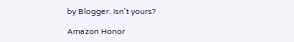by Blogger. Isn't yours?

Amazon Honor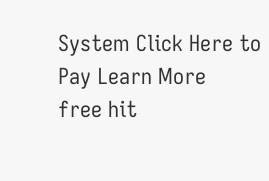System Click Here to Pay Learn More
free hit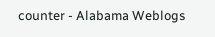counter - Alabama Weblogs